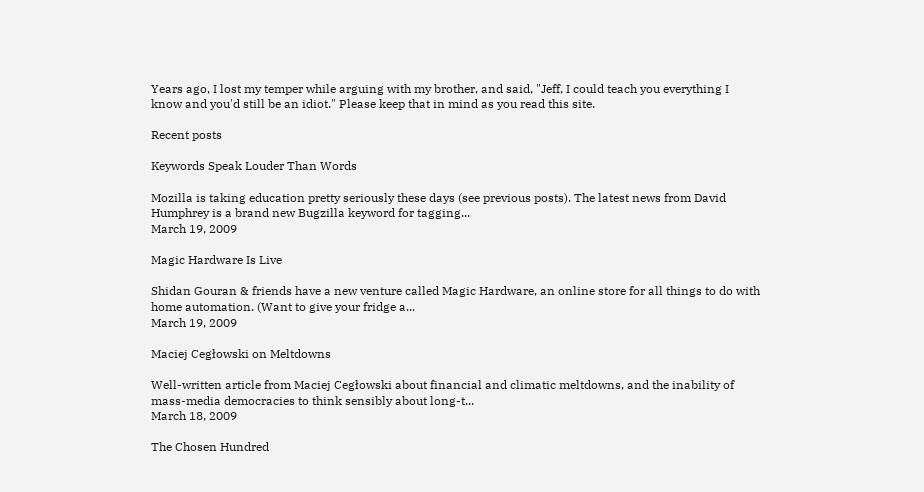Years ago, I lost my temper while arguing with my brother, and said, "Jeff, I could teach you everything I know and you'd still be an idiot." Please keep that in mind as you read this site.

Recent posts

Keywords Speak Louder Than Words

Mozilla is taking education pretty seriously these days (see previous posts). The latest news from David Humphrey is a brand new Bugzilla keyword for tagging...
March 19, 2009

Magic Hardware Is Live

Shidan Gouran & friends have a new venture called Magic Hardware, an online store for all things to do with home automation. (Want to give your fridge a...
March 19, 2009

Maciej Cegłowski on Meltdowns

Well-written article from Maciej Cegłowski about financial and climatic meltdowns, and the inability of mass-media democracies to think sensibly about long-t...
March 18, 2009

The Chosen Hundred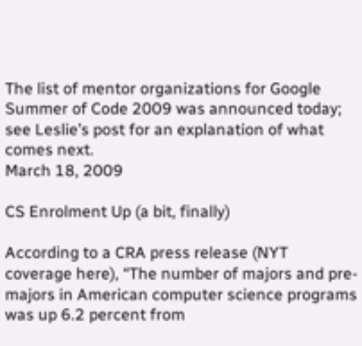The list of mentor organizations for Google Summer of Code 2009 was announced today; see Leslie’s post for an explanation of what comes next.
March 18, 2009

CS Enrolment Up (a bit, finally)

According to a CRA press release (NYT coverage here), “The number of majors and pre-majors in American computer science programs was up 6.2 percent from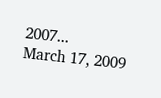2007...
March 17, 2009